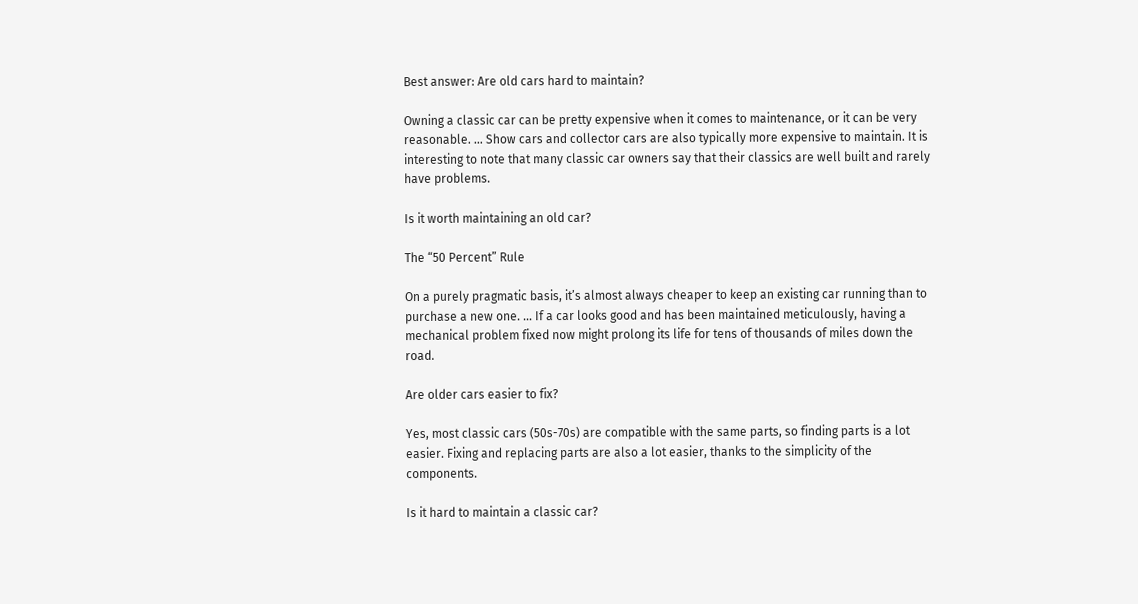Best answer: Are old cars hard to maintain?

Owning a classic car can be pretty expensive when it comes to maintenance, or it can be very reasonable. … Show cars and collector cars are also typically more expensive to maintain. It is interesting to note that many classic car owners say that their classics are well built and rarely have problems.

Is it worth maintaining an old car?

The “50 Percent” Rule

On a purely pragmatic basis, it’s almost always cheaper to keep an existing car running than to purchase a new one. … If a car looks good and has been maintained meticulously, having a mechanical problem fixed now might prolong its life for tens of thousands of miles down the road.

Are older cars easier to fix?

Yes, most classic cars (50s-70s) are compatible with the same parts, so finding parts is a lot easier. Fixing and replacing parts are also a lot easier, thanks to the simplicity of the components.

Is it hard to maintain a classic car?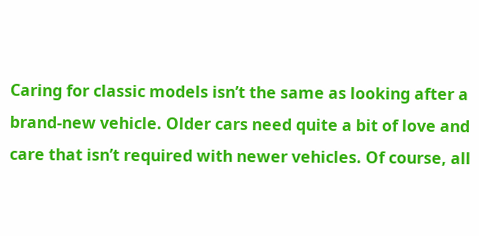Caring for classic models isn’t the same as looking after a brand-new vehicle. Older cars need quite a bit of love and care that isn’t required with newer vehicles. Of course, all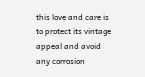this love and care is to protect its vintage appeal and avoid any corrosion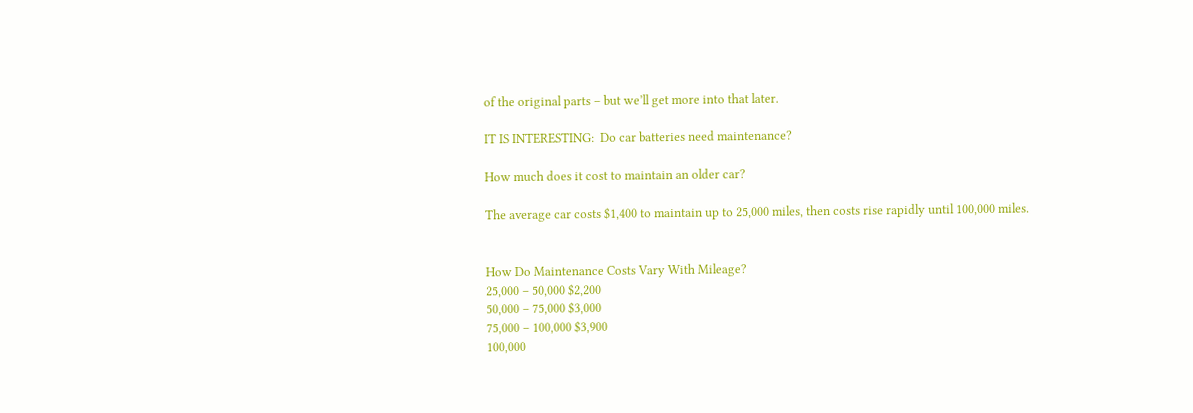of the original parts – but we’ll get more into that later.

IT IS INTERESTING:  Do car batteries need maintenance?

How much does it cost to maintain an older car?

The average car costs $1,400 to maintain up to 25,000 miles, then costs rise rapidly until 100,000 miles.


How Do Maintenance Costs Vary With Mileage?
25,000 – 50,000 $2,200
50,000 – 75,000 $3,000
75,000 – 100,000 $3,900
100,000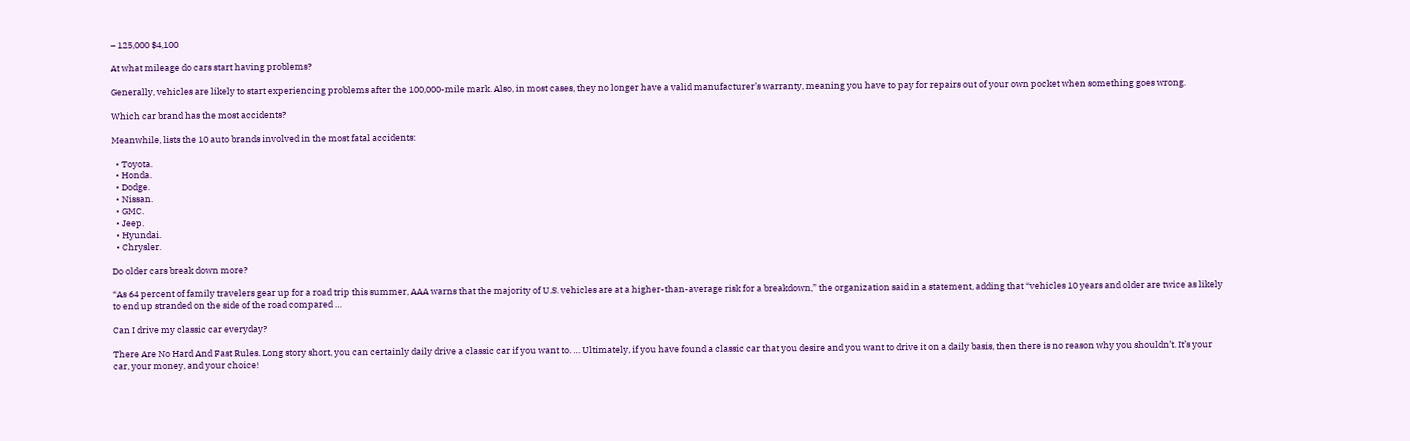– 125,000 $4,100

At what mileage do cars start having problems?

Generally, vehicles are likely to start experiencing problems after the 100,000-mile mark. Also, in most cases, they no longer have a valid manufacturer’s warranty, meaning you have to pay for repairs out of your own pocket when something goes wrong.

Which car brand has the most accidents?

Meanwhile, lists the 10 auto brands involved in the most fatal accidents:

  • Toyota.
  • Honda.
  • Dodge.
  • Nissan.
  • GMC.
  • Jeep.
  • Hyundai.
  • Chrysler.

Do older cars break down more?

“As 64 percent of family travelers gear up for a road trip this summer, AAA warns that the majority of U.S. vehicles are at a higher-than-average risk for a breakdown,” the organization said in a statement, adding that “vehicles 10 years and older are twice as likely to end up stranded on the side of the road compared …

Can I drive my classic car everyday?

There Are No Hard And Fast Rules. Long story short, you can certainly daily drive a classic car if you want to. … Ultimately, if you have found a classic car that you desire and you want to drive it on a daily basis, then there is no reason why you shouldn’t. It’s your car, your money, and your choice!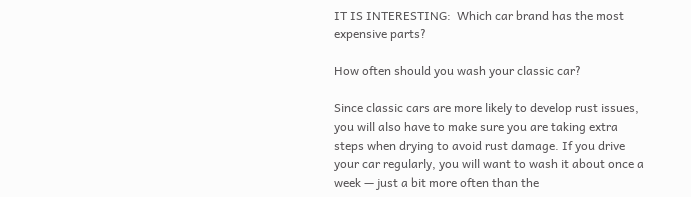IT IS INTERESTING:  Which car brand has the most expensive parts?

How often should you wash your classic car?

Since classic cars are more likely to develop rust issues, you will also have to make sure you are taking extra steps when drying to avoid rust damage. If you drive your car regularly, you will want to wash it about once a week — just a bit more often than the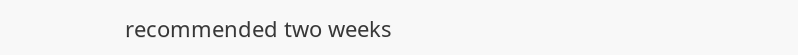recommended two weeks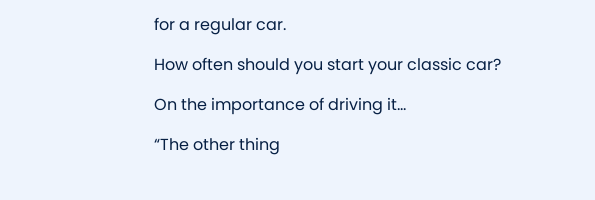for a regular car.

How often should you start your classic car?

On the importance of driving it…

“The other thing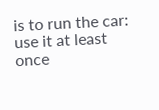is to run the car: use it at least once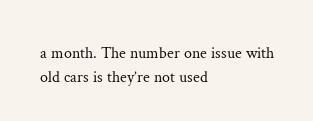a month. The number one issue with old cars is they’re not used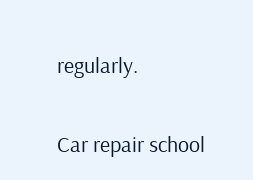regularly.

Car repair school